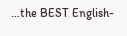...the BEST English-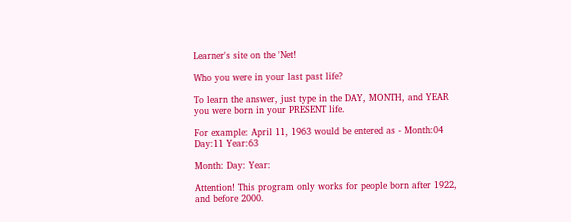Learner's site on the 'Net!

Who you were in your last past life?

To learn the answer, just type in the DAY, MONTH, and YEAR you were born in your PRESENT life.

For example: April 11, 1963 would be entered as - Month:04 Day:11 Year:63

Month: Day: Year:

Attention! This program only works for people born after 1922, and before 2000.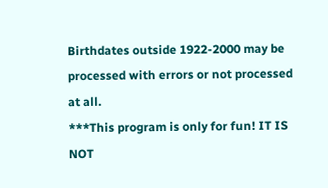Birthdates outside 1922-2000 may be processed with errors or not processed at all.
***This program is only for fun! IT IS NOT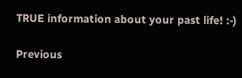TRUE information about your past life! :-)

Previous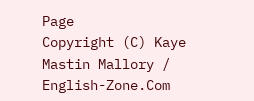Page
Copyright (C) Kaye Mastin Mallory / English-Zone.Com